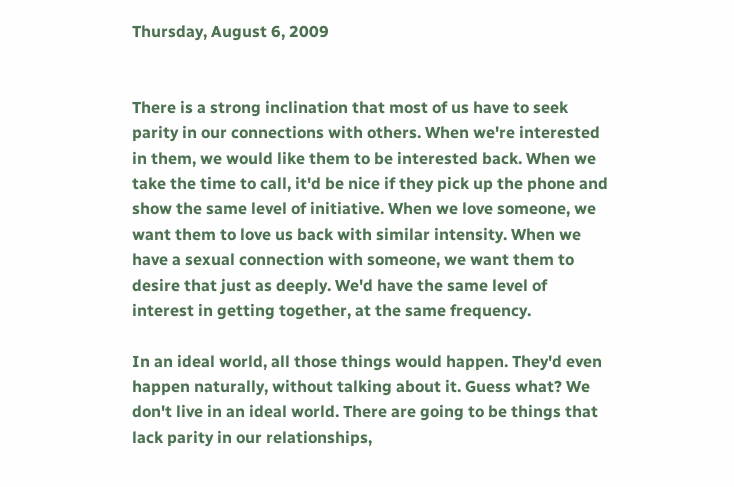Thursday, August 6, 2009


There is a strong inclination that most of us have to seek parity in our connections with others. When we're interested in them, we would like them to be interested back. When we take the time to call, it'd be nice if they pick up the phone and show the same level of initiative. When we love someone, we want them to love us back with similar intensity. When we have a sexual connection with someone, we want them to desire that just as deeply. We'd have the same level of interest in getting together, at the same frequency.

In an ideal world, all those things would happen. They'd even happen naturally, without talking about it. Guess what? We don't live in an ideal world. There are going to be things that lack parity in our relationships,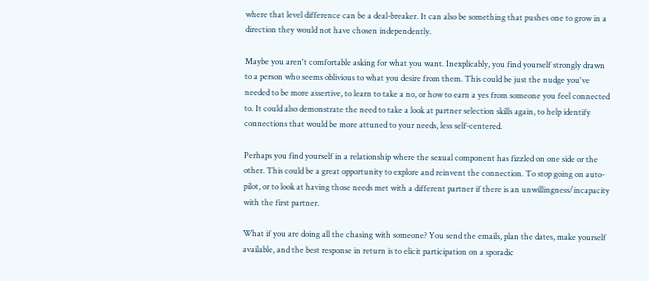where that level difference can be a deal-breaker. It can also be something that pushes one to grow in a direction they would not have chosen independently.

Maybe you aren't comfortable asking for what you want. Inexplicably, you find yourself strongly drawn to a person who seems oblivious to what you desire from them. This could be just the nudge you've needed to be more assertive, to learn to take a no, or how to earn a yes from someone you feel connected to. It could also demonstrate the need to take a look at partner selection skills again, to help identify connections that would be more attuned to your needs, less self-centered.

Perhaps you find yourself in a relationship where the sexual component has fizzled on one side or the other. This could be a great opportunity to explore and reinvent the connection. To stop going on auto-pilot, or to look at having those needs met with a different partner if there is an unwillingness/incapacity with the first partner.

What if you are doing all the chasing with someone? You send the emails, plan the dates, make yourself available, and the best response in return is to elicit participation on a sporadic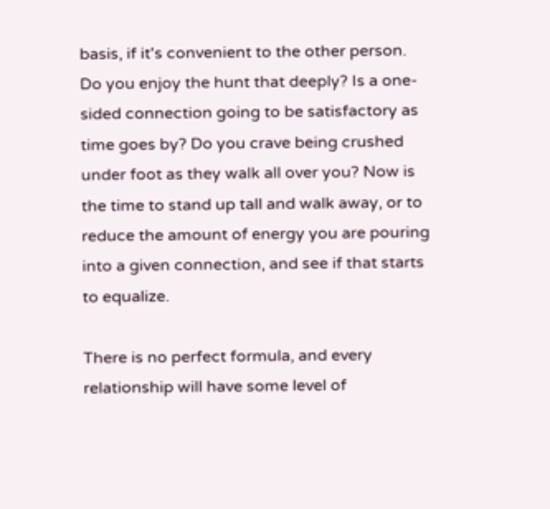basis, if it's convenient to the other person. Do you enjoy the hunt that deeply? Is a one-sided connection going to be satisfactory as time goes by? Do you crave being crushed under foot as they walk all over you? Now is the time to stand up tall and walk away, or to reduce the amount of energy you are pouring into a given connection, and see if that starts to equalize.

There is no perfect formula, and every relationship will have some level of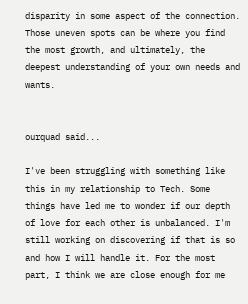disparity in some aspect of the connection. Those uneven spots can be where you find the most growth, and ultimately, the deepest understanding of your own needs and wants.


ourquad said...

I've been struggling with something like this in my relationship to Tech. Some things have led me to wonder if our depth of love for each other is unbalanced. I'm still working on discovering if that is so and how I will handle it. For the most part, I think we are close enough for me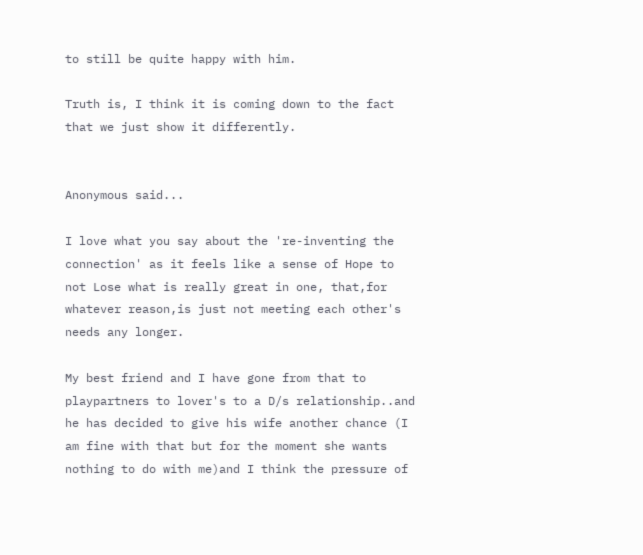to still be quite happy with him.

Truth is, I think it is coming down to the fact that we just show it differently.


Anonymous said...

I love what you say about the 're-inventing the connection' as it feels like a sense of Hope to not Lose what is really great in one, that,for whatever reason,is just not meeting each other's needs any longer.

My best friend and I have gone from that to playpartners to lover's to a D/s relationship..and he has decided to give his wife another chance (I am fine with that but for the moment she wants nothing to do with me)and I think the pressure of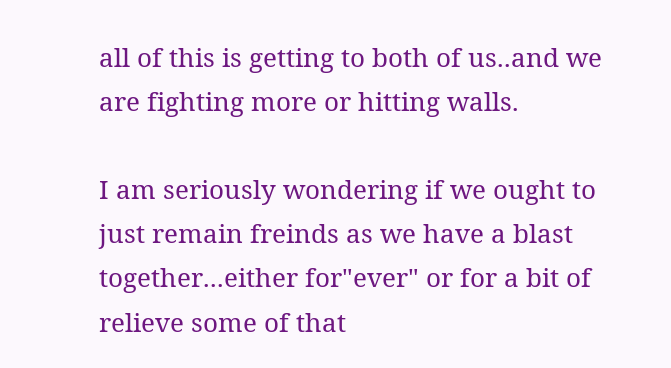all of this is getting to both of us..and we are fighting more or hitting walls.

I am seriously wondering if we ought to just remain freinds as we have a blast together...either for"ever" or for a bit of relieve some of that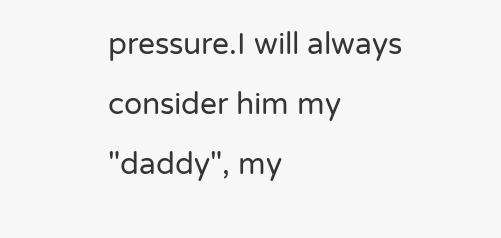pressure.I will always consider him my "daddy", my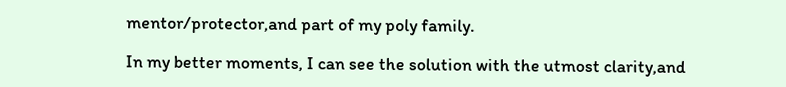mentor/protector,and part of my poly family.

In my better moments, I can see the solution with the utmost clarity,and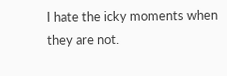I hate the icky moments when they are not.